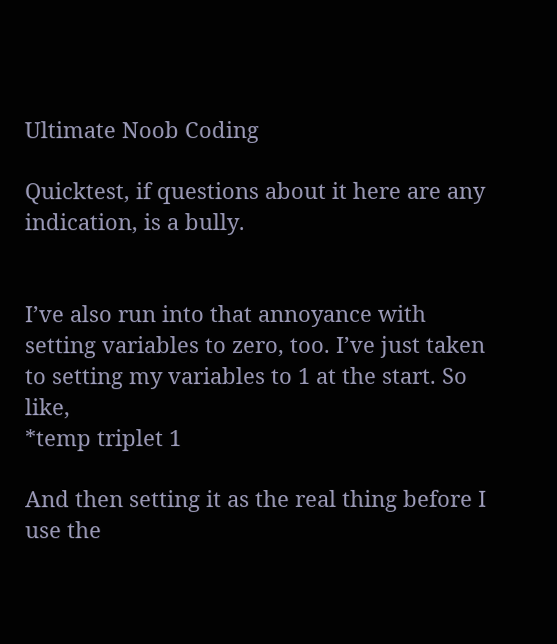Ultimate Noob Coding

Quicktest, if questions about it here are any indication, is a bully.


I’ve also run into that annoyance with setting variables to zero, too. I’ve just taken to setting my variables to 1 at the start. So like,
*temp triplet 1

And then setting it as the real thing before I use the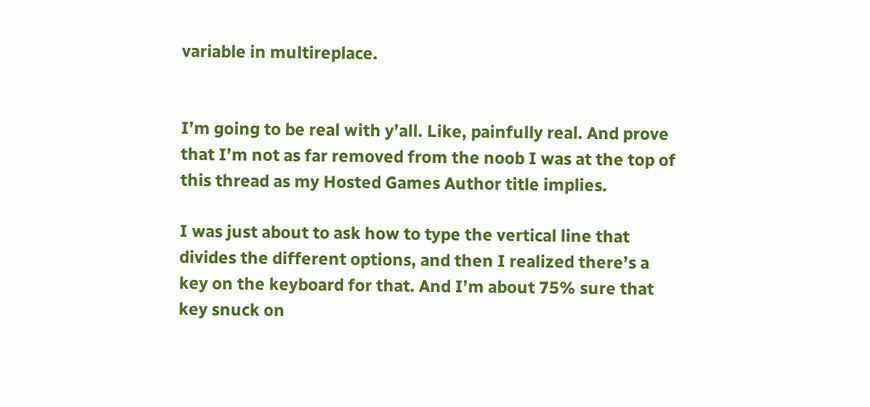variable in multireplace.


I’m going to be real with y’all. Like, painfully real. And prove that I’m not as far removed from the noob I was at the top of this thread as my Hosted Games Author title implies.

I was just about to ask how to type the vertical line that divides the different options, and then I realized there’s a key on the keyboard for that. And I’m about 75% sure that key snuck on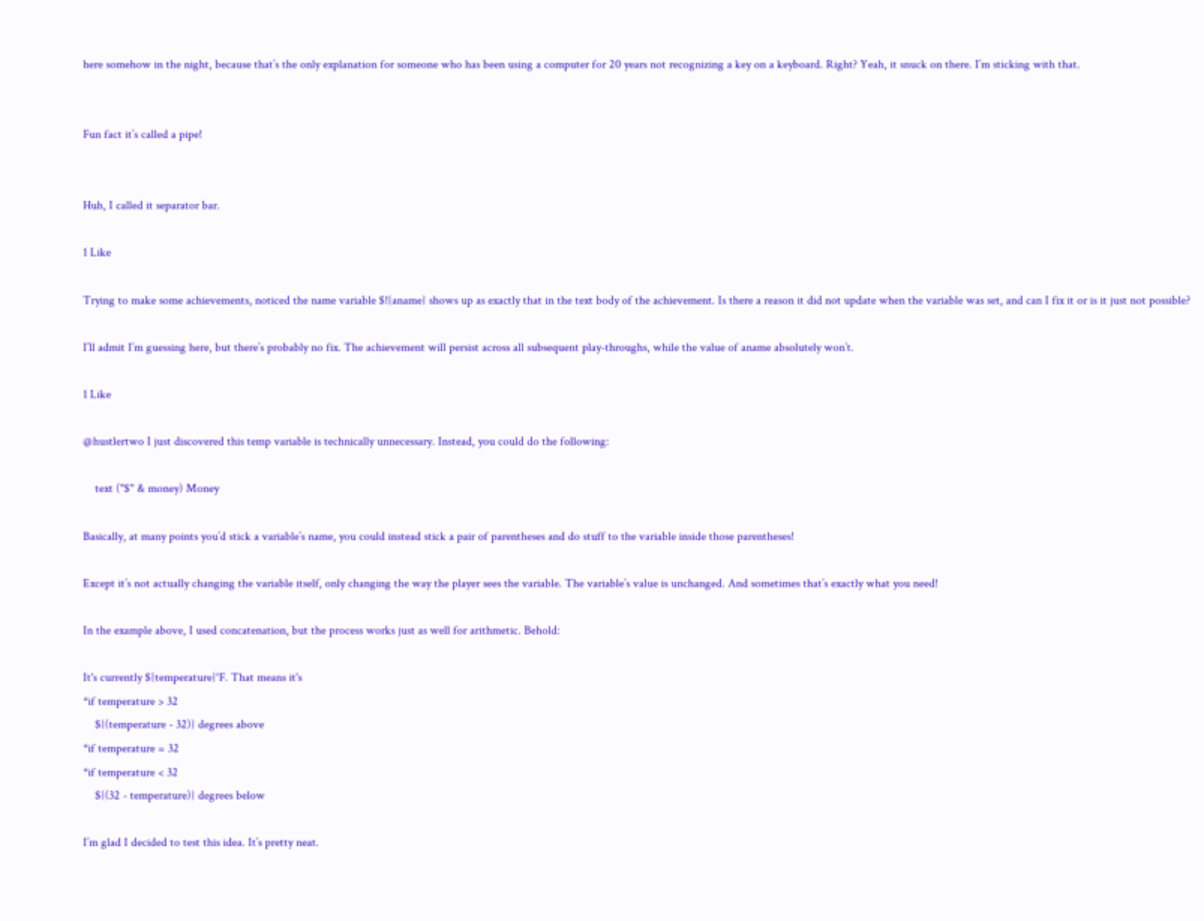here somehow in the night, because that’s the only explanation for someone who has been using a computer for 20 years not recognizing a key on a keyboard. Right? Yeah, it snuck on there. I’m sticking with that.


Fun fact it’s called a pipe!


Huh, I called it separator bar.

1 Like

Trying to make some achievements, noticed the name variable $!{aname} shows up as exactly that in the text body of the achievement. Is there a reason it did not update when the variable was set, and can I fix it or is it just not possible?

I’ll admit I’m guessing here, but there’s probably no fix. The achievement will persist across all subsequent play-throughs, while the value of aname absolutely won’t.

1 Like

@hustlertwo I just discovered this temp variable is technically unnecessary. Instead, you could do the following:

    text ("$" & money) Money

Basically, at many points you’d stick a variable’s name, you could instead stick a pair of parentheses and do stuff to the variable inside those parentheses!

Except it’s not actually changing the variable itself, only changing the way the player sees the variable. The variable’s value is unchanged. And sometimes that’s exactly what you need!

In the example above, I used concatenation, but the process works just as well for arithmetic. Behold:

It's currently ${temperature}°F. That means it's
*if temperature > 32
    ${(temperature - 32)} degrees above
*if temperature = 32
*if temperature < 32
    ${(32 - temperature)} degrees below

I’m glad I decided to test this idea. It’s pretty neat.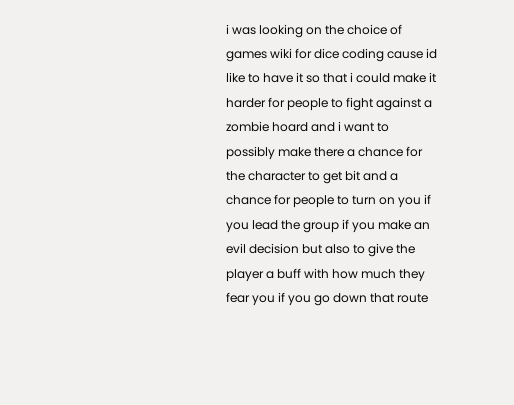i was looking on the choice of games wiki for dice coding cause id like to have it so that i could make it harder for people to fight against a zombie hoard and i want to possibly make there a chance for the character to get bit and a chance for people to turn on you if you lead the group if you make an evil decision but also to give the player a buff with how much they fear you if you go down that route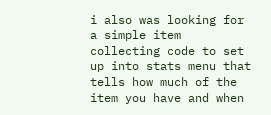i also was looking for a simple item collecting code to set up into stats menu that tells how much of the item you have and when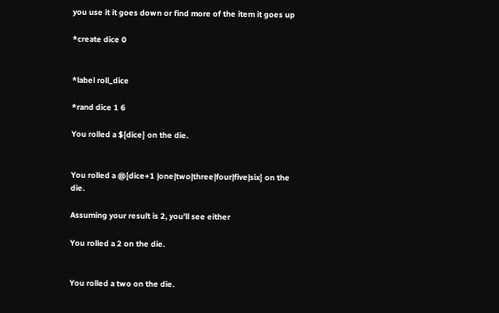you use it it goes down or find more of the item it goes up

*create dice 0


*label roll_dice

*rand dice 1 6

You rolled a ${dice} on the die.


You rolled a @{dice+1 |one|two|three|four|five|six} on the die.

Assuming your result is 2, you’ll see either

You rolled a 2 on the die.


You rolled a two on the die.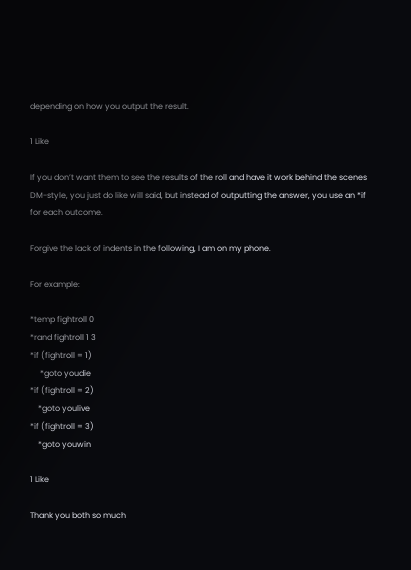depending on how you output the result.

1 Like

If you don’t want them to see the results of the roll and have it work behind the scenes DM-style, you just do like will said, but instead of outputting the answer, you use an *if for each outcome.

Forgive the lack of indents in the following, I am on my phone.

For example:

*temp fightroll 0
*rand fightroll 1 3
*if (fightroll = 1)
     *goto youdie
*if (fightroll = 2)
    *goto youlive
*if (fightroll = 3)
    *goto youwin

1 Like

Thank you both so much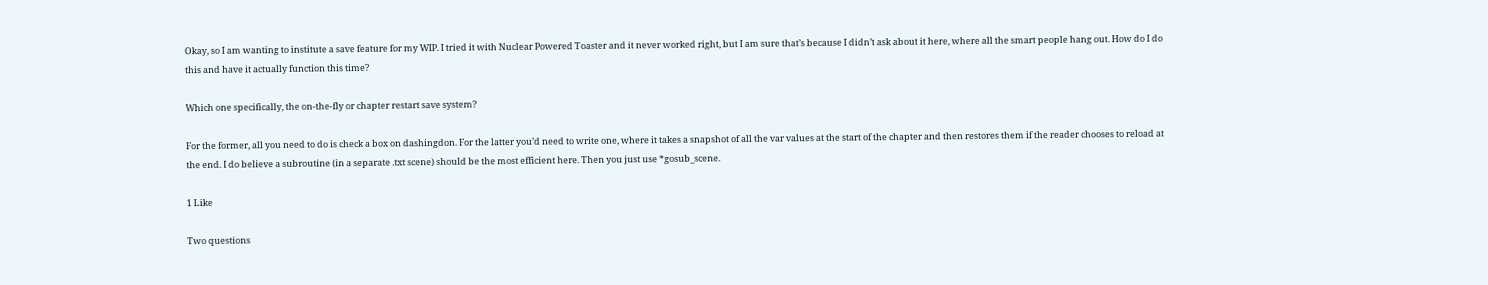Okay, so I am wanting to institute a save feature for my WIP. I tried it with Nuclear Powered Toaster and it never worked right, but I am sure that’s because I didn’t ask about it here, where all the smart people hang out. How do I do this and have it actually function this time?

Which one specifically, the on-the-fly or chapter restart save system?

For the former, all you need to do is check a box on dashingdon. For the latter you’d need to write one, where it takes a snapshot of all the var values at the start of the chapter and then restores them if the reader chooses to reload at the end. I do believe a subroutine (in a separate .txt scene) should be the most efficient here. Then you just use *gosub_scene.

1 Like

Two questions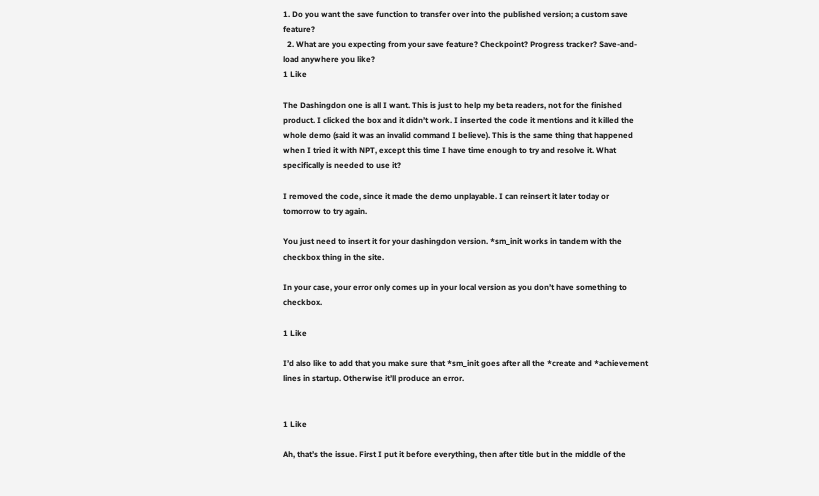1. Do you want the save function to transfer over into the published version; a custom save feature?
  2. What are you expecting from your save feature? Checkpoint? Progress tracker? Save-and-load anywhere you like?
1 Like

The Dashingdon one is all I want. This is just to help my beta readers, not for the finished product. I clicked the box and it didn’t work. I inserted the code it mentions and it killed the whole demo (said it was an invalid command I believe). This is the same thing that happened when I tried it with NPT, except this time I have time enough to try and resolve it. What specifically is needed to use it?

I removed the code, since it made the demo unplayable. I can reinsert it later today or tomorrow to try again.

You just need to insert it for your dashingdon version. *sm_init works in tandem with the checkbox thing in the site.

In your case, your error only comes up in your local version as you don’t have something to checkbox.

1 Like

I’d also like to add that you make sure that *sm_init goes after all the *create and *achievement lines in startup. Otherwise it’ll produce an error.


1 Like

Ah, that’s the issue. First I put it before everything, then after title but in the middle of the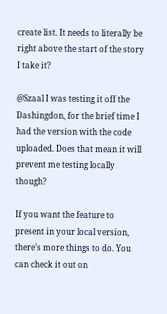create list. It needs to literally be right above the start of the story I take it?

@Szaal I was testing it off the Dashingdon, for the brief time I had the version with the code uploaded. Does that mean it will prevent me testing locally though?

If you want the feature to present in your local version, there’s more things to do. You can check it out on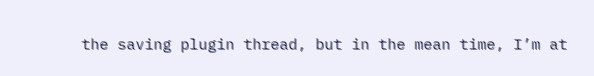the saving plugin thread, but in the mean time, I’m at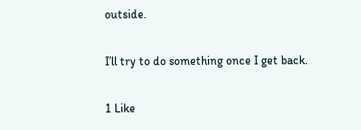outside.

I’ll try to do something once I get back.

1 Like